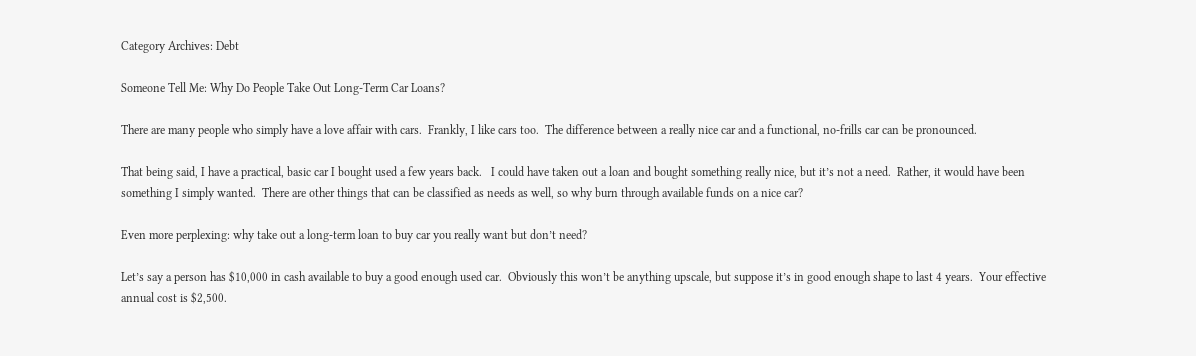Category Archives: Debt

Someone Tell Me: Why Do People Take Out Long-Term Car Loans?

There are many people who simply have a love affair with cars.  Frankly, I like cars too.  The difference between a really nice car and a functional, no-frills car can be pronounced.

That being said, I have a practical, basic car I bought used a few years back.   I could have taken out a loan and bought something really nice, but it’s not a need.  Rather, it would have been something I simply wanted.  There are other things that can be classified as needs as well, so why burn through available funds on a nice car?

Even more perplexing: why take out a long-term loan to buy car you really want but don’t need?

Let’s say a person has $10,000 in cash available to buy a good enough used car.  Obviously this won’t be anything upscale, but suppose it’s in good enough shape to last 4 years.  Your effective annual cost is $2,500.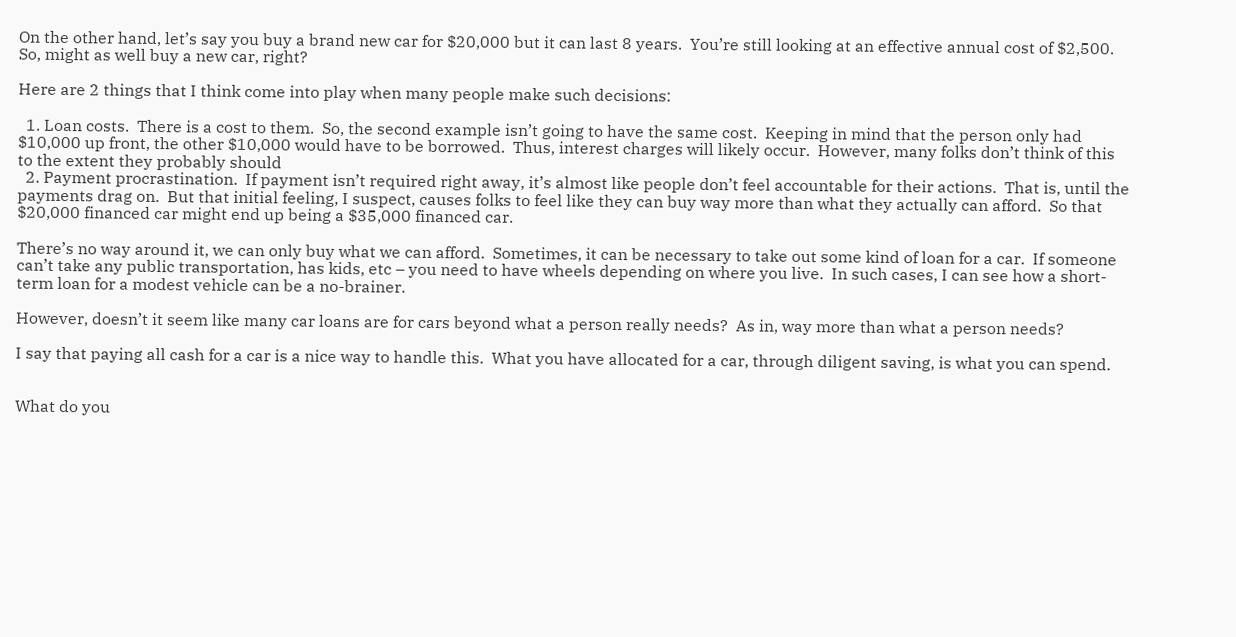On the other hand, let’s say you buy a brand new car for $20,000 but it can last 8 years.  You’re still looking at an effective annual cost of $2,500.  So, might as well buy a new car, right?

Here are 2 things that I think come into play when many people make such decisions:

  1. Loan costs.  There is a cost to them.  So, the second example isn’t going to have the same cost.  Keeping in mind that the person only had $10,000 up front, the other $10,000 would have to be borrowed.  Thus, interest charges will likely occur.  However, many folks don’t think of this to the extent they probably should
  2. Payment procrastination.  If payment isn’t required right away, it’s almost like people don’t feel accountable for their actions.  That is, until the payments drag on.  But that initial feeling, I suspect, causes folks to feel like they can buy way more than what they actually can afford.  So that $20,000 financed car might end up being a $35,000 financed car.

There’s no way around it, we can only buy what we can afford.  Sometimes, it can be necessary to take out some kind of loan for a car.  If someone can’t take any public transportation, has kids, etc – you need to have wheels depending on where you live.  In such cases, I can see how a short-term loan for a modest vehicle can be a no-brainer.

However, doesn’t it seem like many car loans are for cars beyond what a person really needs?  As in, way more than what a person needs?

I say that paying all cash for a car is a nice way to handle this.  What you have allocated for a car, through diligent saving, is what you can spend.


What do you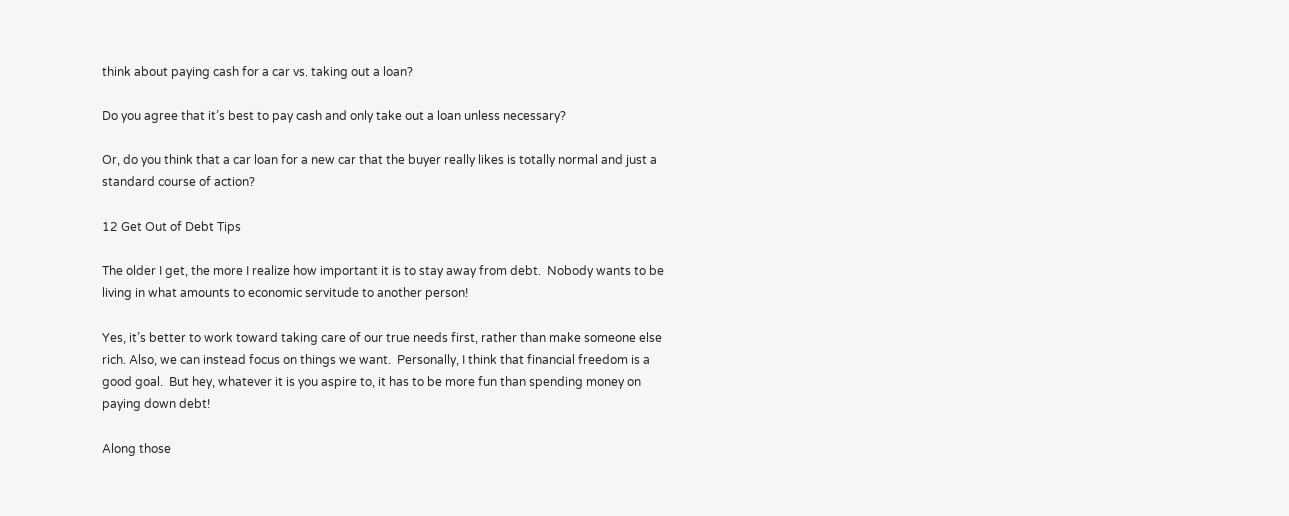think about paying cash for a car vs. taking out a loan?

Do you agree that it’s best to pay cash and only take out a loan unless necessary?

Or, do you think that a car loan for a new car that the buyer really likes is totally normal and just a standard course of action?

12 Get Out of Debt Tips

The older I get, the more I realize how important it is to stay away from debt.  Nobody wants to be living in what amounts to economic servitude to another person!

Yes, it’s better to work toward taking care of our true needs first, rather than make someone else rich. Also, we can instead focus on things we want.  Personally, I think that financial freedom is a good goal.  But hey, whatever it is you aspire to, it has to be more fun than spending money on paying down debt!

Along those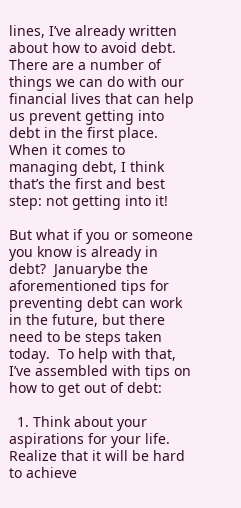lines, I’ve already written about how to avoid debt.  There are a number of things we can do with our financial lives that can help us prevent getting into debt in the first place.  When it comes to managing debt, I think that’s the first and best step: not getting into it!

But what if you or someone you know is already in debt?  Januarybe the aforementioned tips for preventing debt can work in the future, but there need to be steps taken today.  To help with that, I’ve assembled with tips on how to get out of debt:

  1. Think about your aspirations for your life.  Realize that it will be hard to achieve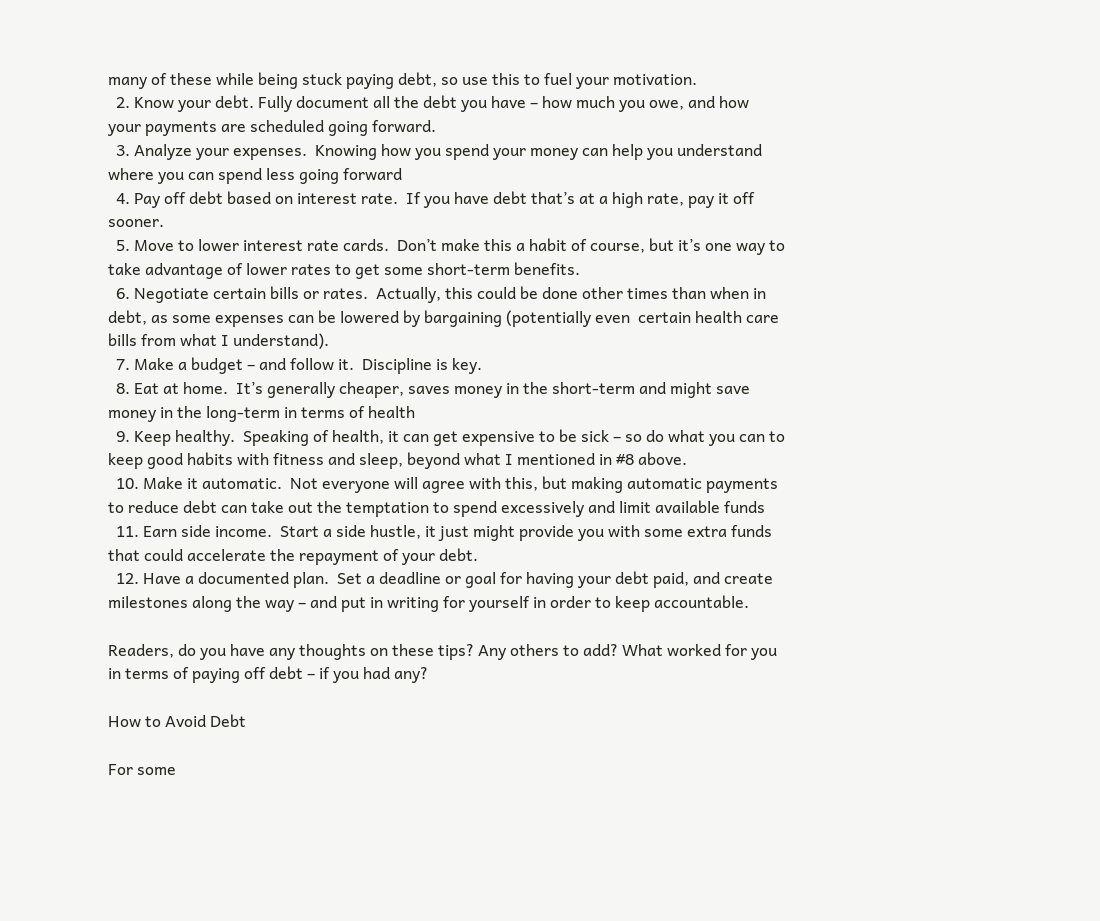many of these while being stuck paying debt, so use this to fuel your motivation.
  2. Know your debt. Fully document all the debt you have – how much you owe, and how your payments are scheduled going forward.
  3. Analyze your expenses.  Knowing how you spend your money can help you understand where you can spend less going forward
  4. Pay off debt based on interest rate.  If you have debt that’s at a high rate, pay it off sooner.
  5. Move to lower interest rate cards.  Don’t make this a habit of course, but it’s one way to take advantage of lower rates to get some short-term benefits.
  6. Negotiate certain bills or rates.  Actually, this could be done other times than when in debt, as some expenses can be lowered by bargaining (potentially even  certain health care bills from what I understand).
  7. Make a budget – and follow it.  Discipline is key.
  8. Eat at home.  It’s generally cheaper, saves money in the short-term and might save money in the long-term in terms of health
  9. Keep healthy.  Speaking of health, it can get expensive to be sick – so do what you can to keep good habits with fitness and sleep, beyond what I mentioned in #8 above.
  10. Make it automatic.  Not everyone will agree with this, but making automatic payments to reduce debt can take out the temptation to spend excessively and limit available funds
  11. Earn side income.  Start a side hustle, it just might provide you with some extra funds that could accelerate the repayment of your debt.
  12. Have a documented plan.  Set a deadline or goal for having your debt paid, and create milestones along the way – and put in writing for yourself in order to keep accountable.

Readers, do you have any thoughts on these tips? Any others to add? What worked for you in terms of paying off debt – if you had any?

How to Avoid Debt

For some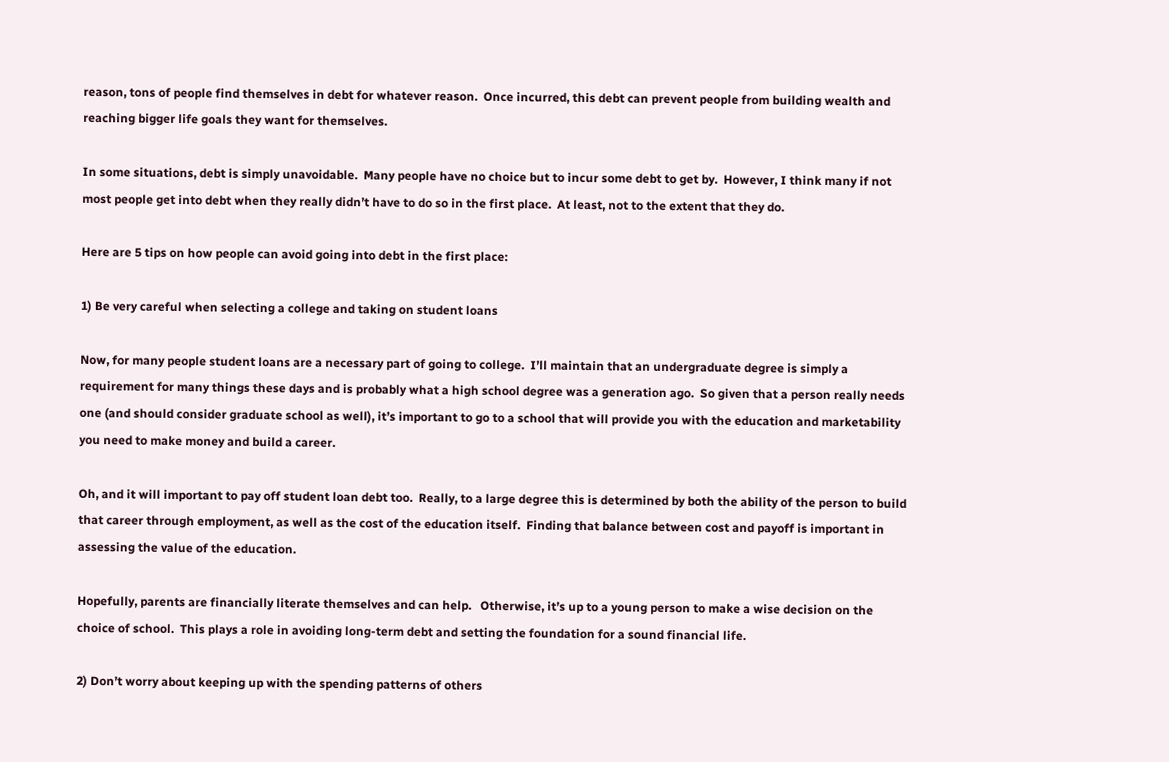reason, tons of people find themselves in debt for whatever reason.  Once incurred, this debt can prevent people from building wealth and reaching bigger life goals they want for themselves.

In some situations, debt is simply unavoidable.  Many people have no choice but to incur some debt to get by.  However, I think many if not most people get into debt when they really didn’t have to do so in the first place.  At least, not to the extent that they do.

Here are 5 tips on how people can avoid going into debt in the first place:

1) Be very careful when selecting a college and taking on student loans

Now, for many people student loans are a necessary part of going to college.  I’ll maintain that an undergraduate degree is simply a requirement for many things these days and is probably what a high school degree was a generation ago.  So given that a person really needs one (and should consider graduate school as well), it’s important to go to a school that will provide you with the education and marketability you need to make money and build a career.

Oh, and it will important to pay off student loan debt too.  Really, to a large degree this is determined by both the ability of the person to build that career through employment, as well as the cost of the education itself.  Finding that balance between cost and payoff is important in assessing the value of the education.

Hopefully, parents are financially literate themselves and can help.   Otherwise, it’s up to a young person to make a wise decision on the choice of school.  This plays a role in avoiding long-term debt and setting the foundation for a sound financial life.

2) Don’t worry about keeping up with the spending patterns of others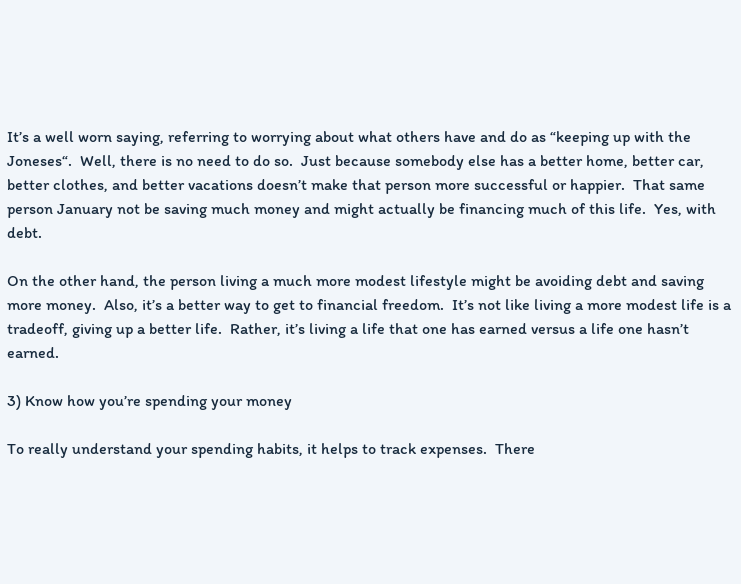It’s a well worn saying, referring to worrying about what others have and do as “keeping up with the Joneses“.  Well, there is no need to do so.  Just because somebody else has a better home, better car, better clothes, and better vacations doesn’t make that person more successful or happier.  That same person January not be saving much money and might actually be financing much of this life.  Yes, with debt.

On the other hand, the person living a much more modest lifestyle might be avoiding debt and saving more money.  Also, it’s a better way to get to financial freedom.  It’s not like living a more modest life is a tradeoff, giving up a better life.  Rather, it’s living a life that one has earned versus a life one hasn’t earned.

3) Know how you’re spending your money

To really understand your spending habits, it helps to track expenses.  There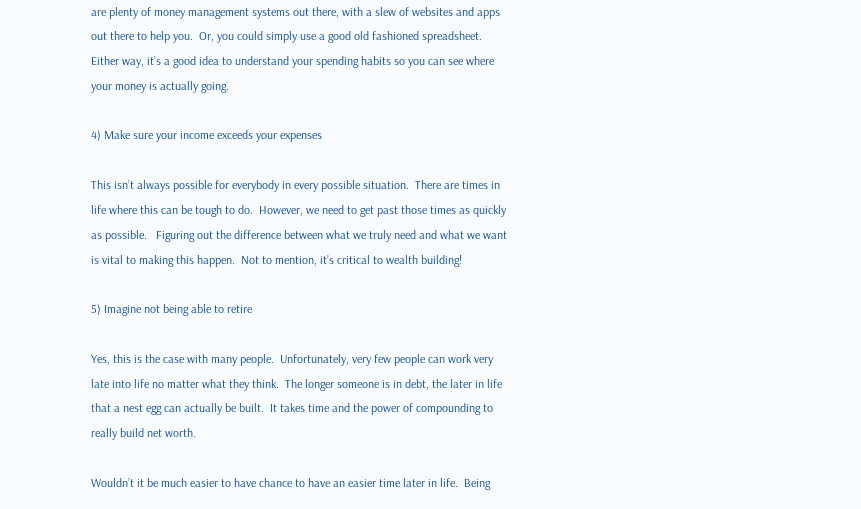are plenty of money management systems out there, with a slew of websites and apps out there to help you.  Or, you could simply use a good old fashioned spreadsheet.  Either way, it’s a good idea to understand your spending habits so you can see where your money is actually going.

4) Make sure your income exceeds your expenses

This isn’t always possible for everybody in every possible situation.  There are times in life where this can be tough to do.  However, we need to get past those times as quickly as possible.   Figuring out the difference between what we truly need and what we want is vital to making this happen.  Not to mention, it’s critical to wealth building!

5) Imagine not being able to retire

Yes, this is the case with many people.  Unfortunately, very few people can work very late into life no matter what they think.  The longer someone is in debt, the later in life that a nest egg can actually be built.  It takes time and the power of compounding to really build net worth.

Wouldn’t it be much easier to have chance to have an easier time later in life.  Being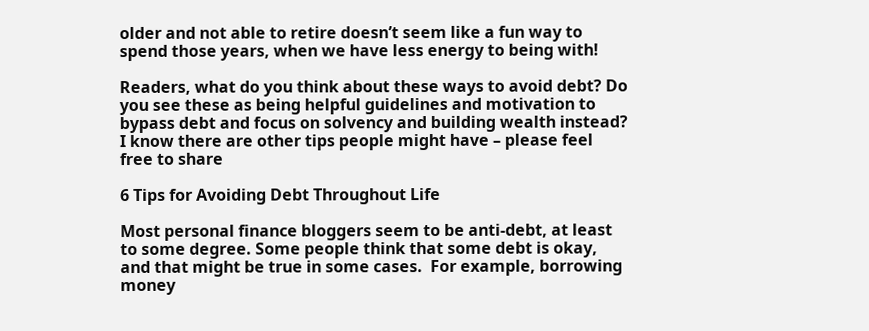older and not able to retire doesn’t seem like a fun way to spend those years, when we have less energy to being with!

Readers, what do you think about these ways to avoid debt? Do you see these as being helpful guidelines and motivation to bypass debt and focus on solvency and building wealth instead?  I know there are other tips people might have – please feel free to share

6 Tips for Avoiding Debt Throughout Life

Most personal finance bloggers seem to be anti-debt, at least to some degree. Some people think that some debt is okay, and that might be true in some cases.  For example, borrowing money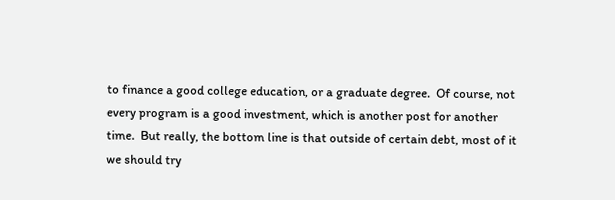to finance a good college education, or a graduate degree.  Of course, not every program is a good investment, which is another post for another time.  But really, the bottom line is that outside of certain debt, most of it we should try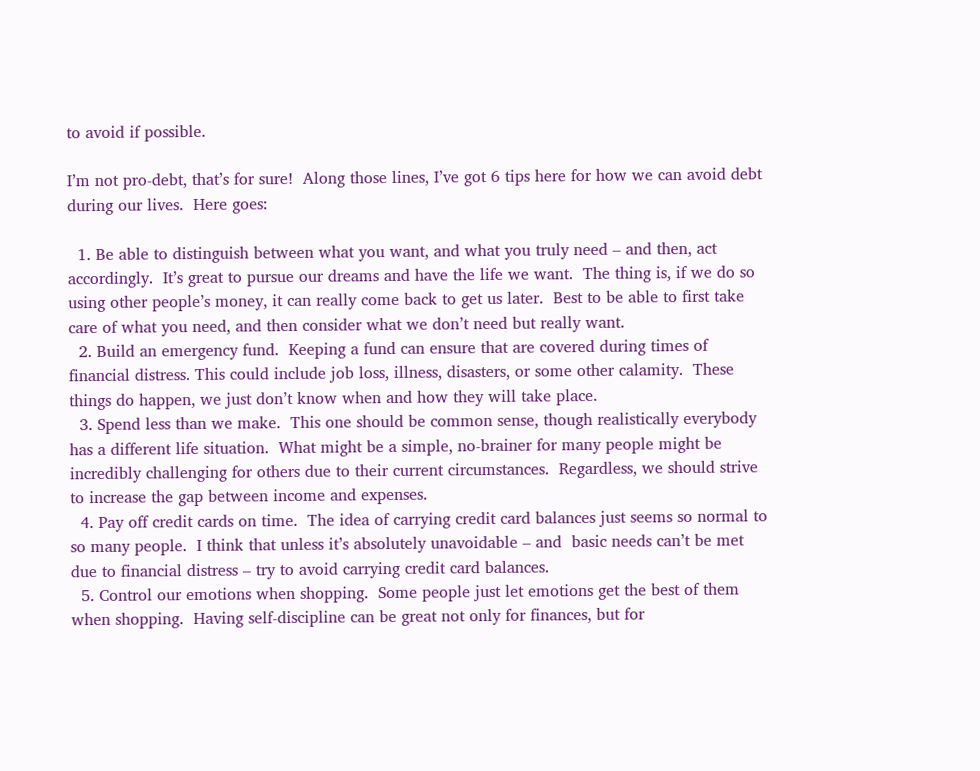to avoid if possible.

I’m not pro-debt, that’s for sure!  Along those lines, I’ve got 6 tips here for how we can avoid debt during our lives.  Here goes:

  1. Be able to distinguish between what you want, and what you truly need – and then, act accordingly.  It’s great to pursue our dreams and have the life we want.  The thing is, if we do so using other people’s money, it can really come back to get us later.  Best to be able to first take care of what you need, and then consider what we don’t need but really want.
  2. Build an emergency fund.  Keeping a fund can ensure that are covered during times of financial distress. This could include job loss, illness, disasters, or some other calamity.  These things do happen, we just don’t know when and how they will take place.
  3. Spend less than we make.  This one should be common sense, though realistically everybody has a different life situation.  What might be a simple, no-brainer for many people might be incredibly challenging for others due to their current circumstances.  Regardless, we should strive to increase the gap between income and expenses.
  4. Pay off credit cards on time.  The idea of carrying credit card balances just seems so normal to so many people.  I think that unless it’s absolutely unavoidable – and  basic needs can’t be met due to financial distress – try to avoid carrying credit card balances.
  5. Control our emotions when shopping.  Some people just let emotions get the best of them when shopping.  Having self-discipline can be great not only for finances, but for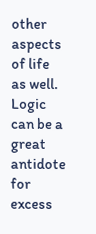other aspects of life as well.  Logic can be a great antidote for excess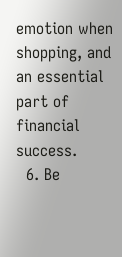emotion when shopping, and an essential part of financial success.
  6. Be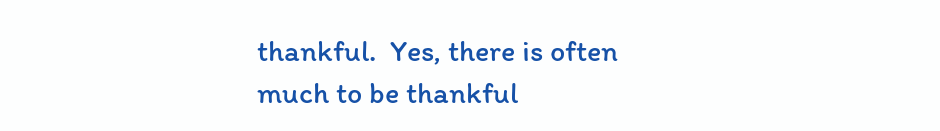thankful.  Yes, there is often much to be thankful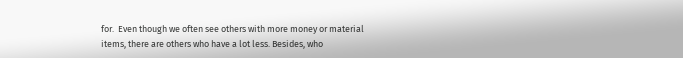for.  Even though we often see others with more money or material items, there are others who have a lot less. Besides, who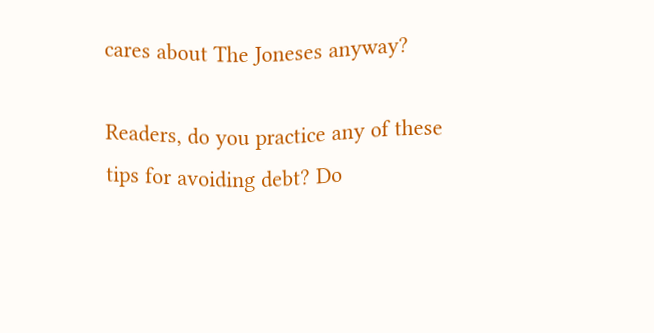cares about The Joneses anyway?

Readers, do you practice any of these tips for avoiding debt? Do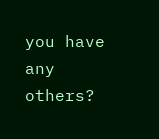you have any others?